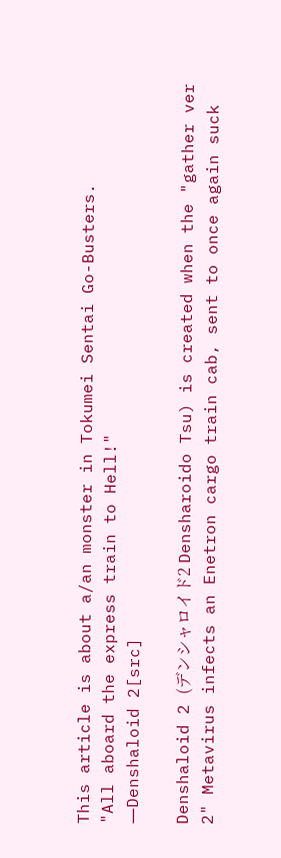This article is about a/an monster in Tokumei Sentai Go-Busters.
"All aboard the express train to Hell!"
―Denshaloid 2[src]

Denshaloid 2 (デンシャロイド2 Densharoido Tsu) is created when the "gather ver 2" Metavirus infects an Enetron cargo train cab, sent to once again suck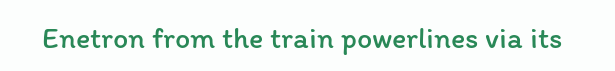Enetron from the train powerlines via its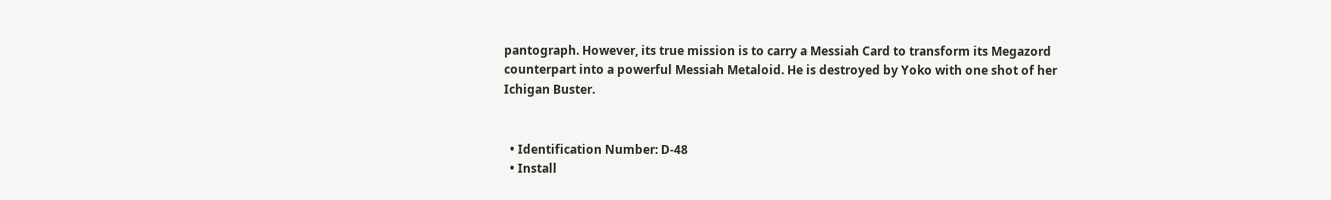pantograph. However, its true mission is to carry a Messiah Card to transform its Megazord counterpart into a powerful Messiah Metaloid. He is destroyed by Yoko with one shot of her Ichigan Buster.


  • Identification Number: D-48
  • Install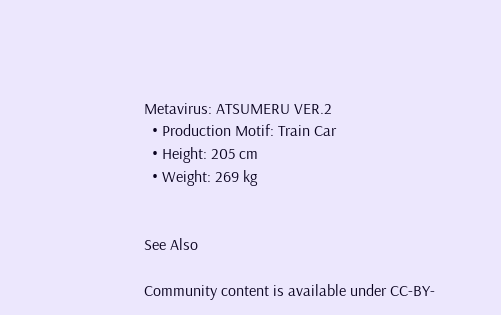Metavirus: ATSUMERU VER.2
  • Production Motif: Train Car
  • Height: 205 cm
  • Weight: 269 kg


See Also

Community content is available under CC-BY-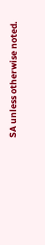SA unless otherwise noted.